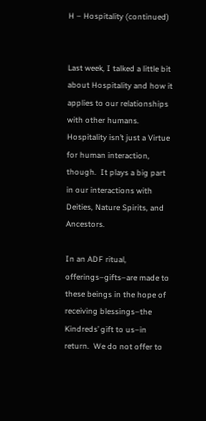H – Hospitality (continued)


Last week, I talked a little bit about Hospitality and how it applies to our relationships with other humans.  Hospitality isn’t just a Virtue for human interaction, though.  It plays a big part in our interactions with Deities, Nature Spirits, and Ancestors.

In an ADF ritual, offerings–gifts–are made to these beings in the hope of receiving blessings–the Kindreds’ gift to us–in return.  We do not offer to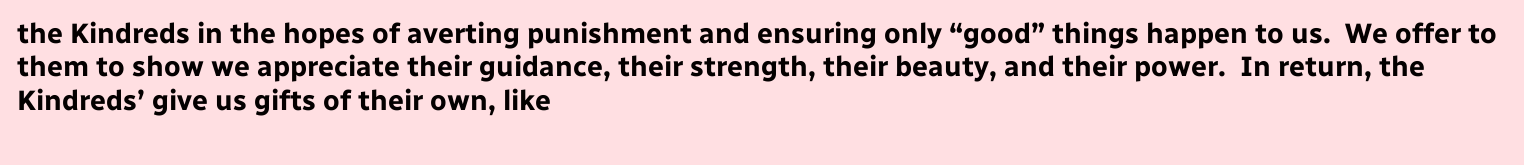the Kindreds in the hopes of averting punishment and ensuring only “good” things happen to us.  We offer to them to show we appreciate their guidance, their strength, their beauty, and their power.  In return, the Kindreds’ give us gifts of their own, like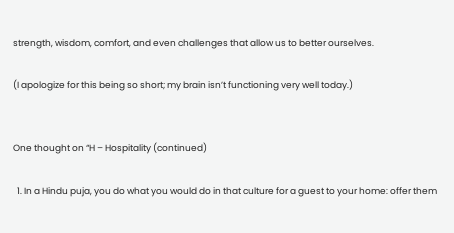strength, wisdom, comfort, and even challenges that allow us to better ourselves.

(I apologize for this being so short; my brain isn’t functioning very well today.)


One thought on “H – Hospitality (continued)

  1. In a Hindu puja, you do what you would do in that culture for a guest to your home: offer them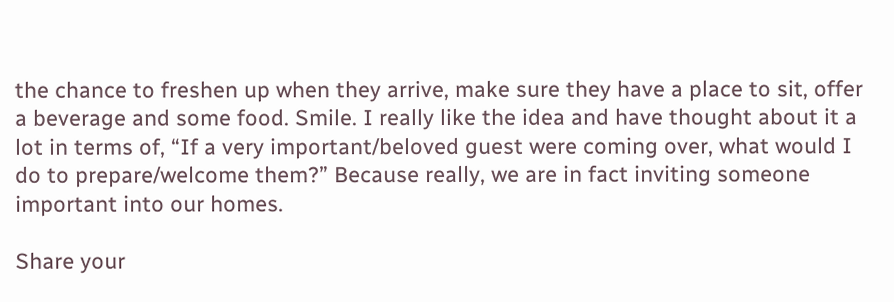the chance to freshen up when they arrive, make sure they have a place to sit, offer a beverage and some food. Smile. I really like the idea and have thought about it a lot in terms of, “If a very important/beloved guest were coming over, what would I do to prepare/welcome them?” Because really, we are in fact inviting someone important into our homes.

Share your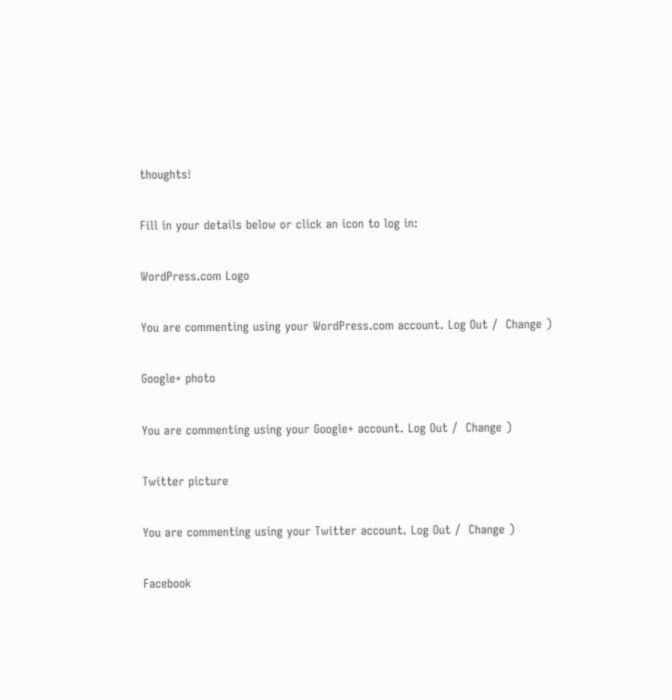thoughts!

Fill in your details below or click an icon to log in:

WordPress.com Logo

You are commenting using your WordPress.com account. Log Out /  Change )

Google+ photo

You are commenting using your Google+ account. Log Out /  Change )

Twitter picture

You are commenting using your Twitter account. Log Out /  Change )

Facebook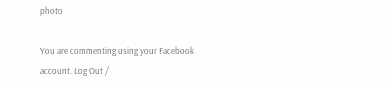photo

You are commenting using your Facebook account. Log Out /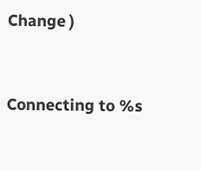Change )


Connecting to %s